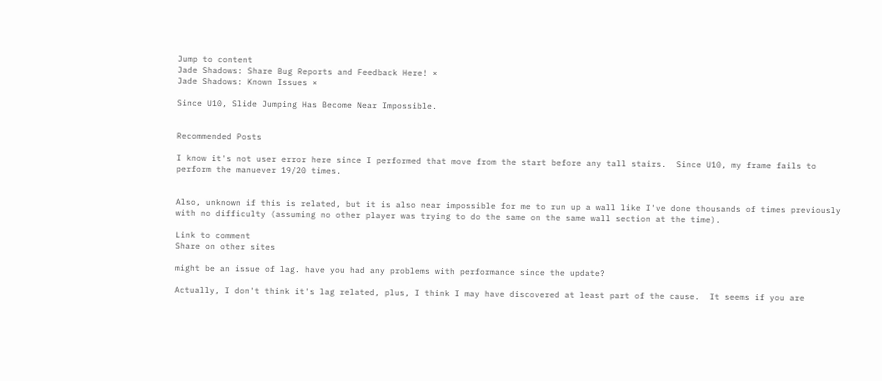Jump to content
Jade Shadows: Share Bug Reports and Feedback Here! ×
Jade Shadows: Known Issues ×

Since U10, Slide Jumping Has Become Near Impossible.


Recommended Posts

I know it's not user error here since I performed that move from the start before any tall stairs.  Since U10, my frame fails to perform the manuever 19/20 times.


Also, unknown if this is related, but it is also near impossible for me to run up a wall like I've done thousands of times previously with no difficulty (assuming no other player was trying to do the same on the same wall section at the time).

Link to comment
Share on other sites

might be an issue of lag. have you had any problems with performance since the update?

Actually, I don't think it's lag related, plus, I think I may have discovered at least part of the cause.  It seems if you are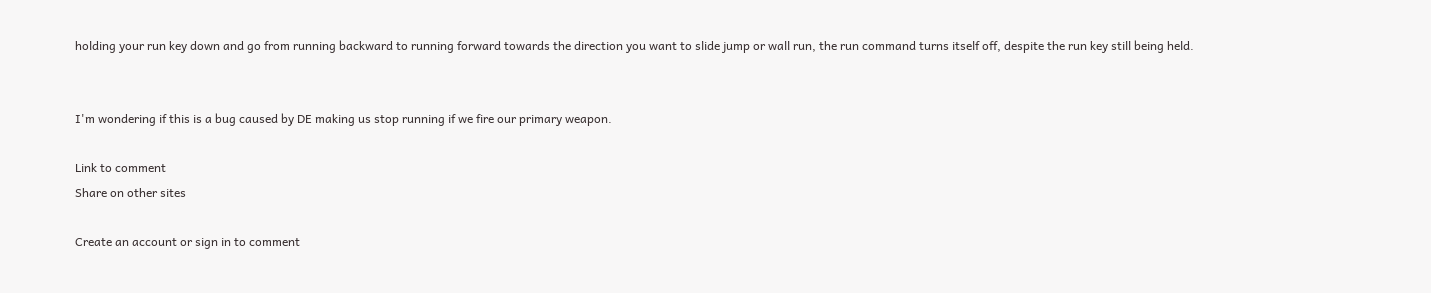holding your run key down and go from running backward to running forward towards the direction you want to slide jump or wall run, the run command turns itself off, despite the run key still being held.


I'm wondering if this is a bug caused by DE making us stop running if we fire our primary weapon.

Link to comment
Share on other sites

Create an account or sign in to comment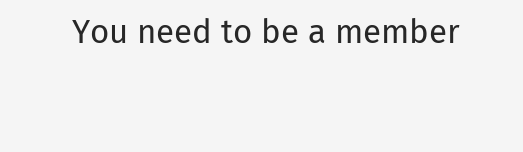You need to be a member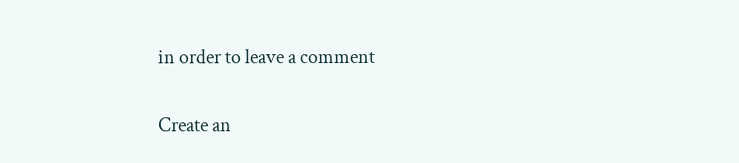in order to leave a comment

Create an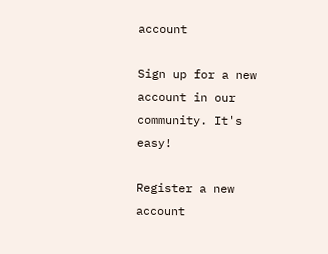account

Sign up for a new account in our community. It's easy!

Register a new account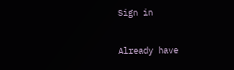Sign in

Already have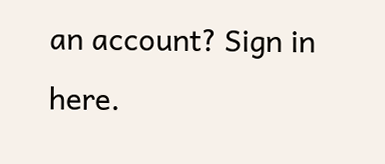an account? Sign in here.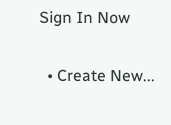Sign In Now

  • Create New...